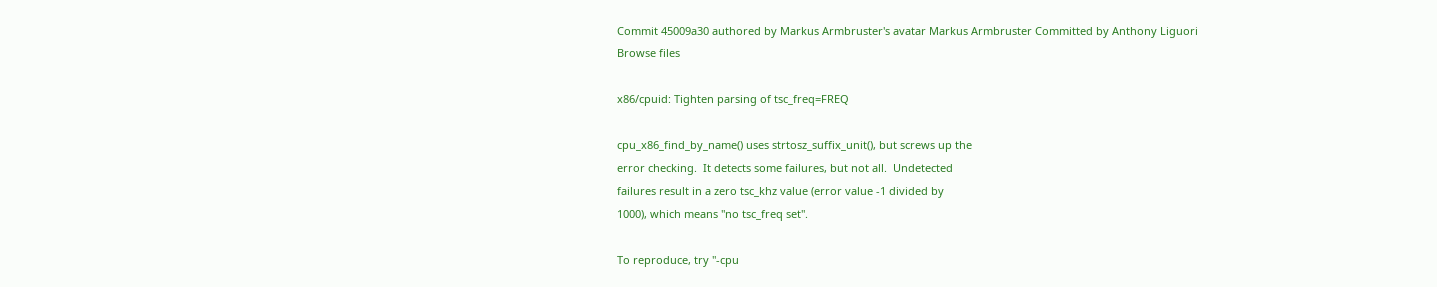Commit 45009a30 authored by Markus Armbruster's avatar Markus Armbruster Committed by Anthony Liguori
Browse files

x86/cpuid: Tighten parsing of tsc_freq=FREQ

cpu_x86_find_by_name() uses strtosz_suffix_unit(), but screws up the
error checking.  It detects some failures, but not all.  Undetected
failures result in a zero tsc_khz value (error value -1 divided by
1000), which means "no tsc_freq set".

To reproduce, try "-cpu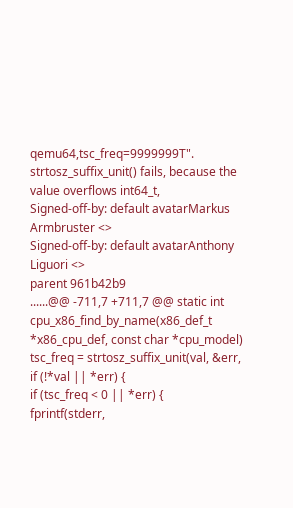qemu64,tsc_freq=9999999T".
strtosz_suffix_unit() fails, because the value overflows int64_t,
Signed-off-by: default avatarMarkus Armbruster <>
Signed-off-by: default avatarAnthony Liguori <>
parent 961b42b9
......@@ -711,7 +711,7 @@ static int cpu_x86_find_by_name(x86_def_t *x86_cpu_def, const char *cpu_model)
tsc_freq = strtosz_suffix_unit(val, &err,
if (!*val || *err) {
if (tsc_freq < 0 || *err) {
fprintf(stderr,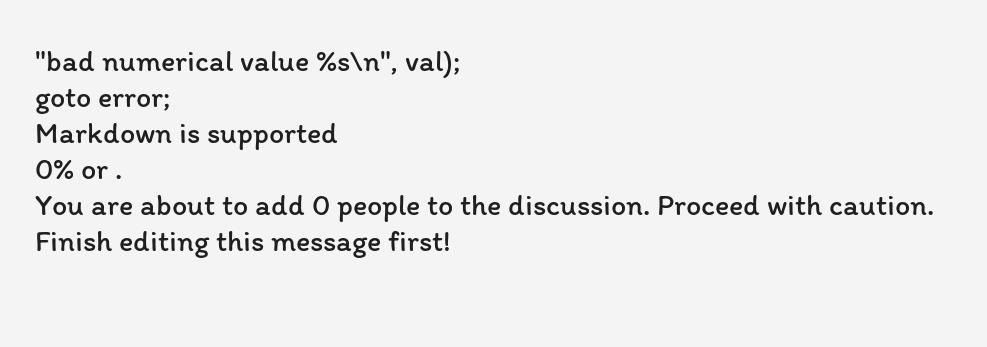"bad numerical value %s\n", val);
goto error;
Markdown is supported
0% or .
You are about to add 0 people to the discussion. Proceed with caution.
Finish editing this message first!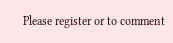Please register or to comment